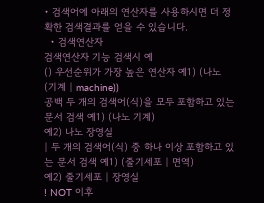• 검색어에 아래의 연산자를 사용하시면 더 정확한 검색결과를 얻을 수 있습니다.
  • 검색연산자
검색연산자 기능 검색시 예
() 우선순위가 가장 높은 연산자 예1) (나노 (기계 | machine))
공백 두 개의 검색어(식)을 모두 포함하고 있는 문서 검색 예1) (나노 기계)
예2) 나노 장영실
| 두 개의 검색어(식) 중 하나 이상 포함하고 있는 문서 검색 예1) (줄기세포 | 면역)
예2) 줄기세포 | 장영실
! NOT 이후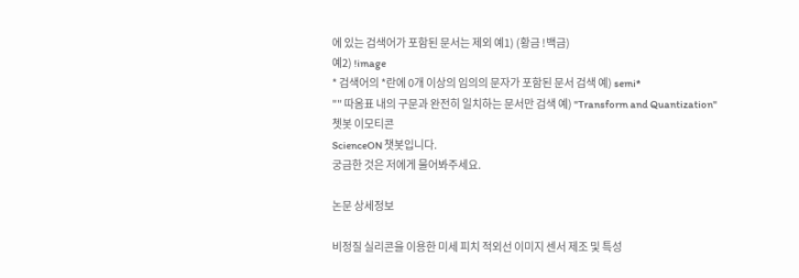에 있는 검색어가 포함된 문서는 제외 예1) (황금 !백금)
예2) !image
* 검색어의 *란에 0개 이상의 임의의 문자가 포함된 문서 검색 예) semi*
"" 따옴표 내의 구문과 완전히 일치하는 문서만 검색 예) "Transform and Quantization"
쳇봇 이모티콘
ScienceON 챗봇입니다.
궁금한 것은 저에게 물어봐주세요.

논문 상세정보

비정질 실리콘을 이용한 미세 피치 적외선 이미지 센서 제조 및 특성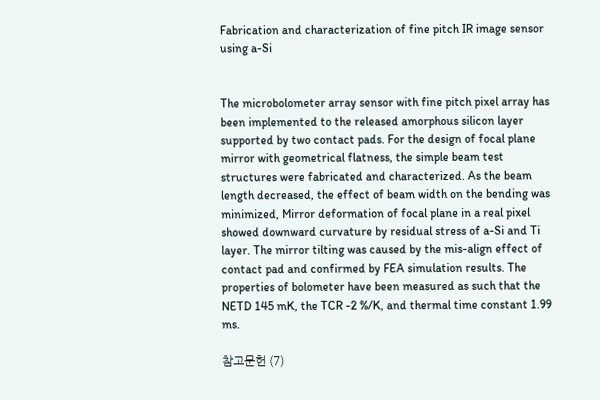Fabrication and characterization of fine pitch IR image sensor using a-Si


The microbolometer array sensor with fine pitch pixel array has been implemented to the released amorphous silicon layer supported by two contact pads. For the design of focal plane mirror with geometrical flatness, the simple beam test structures were fabricated and characterized. As the beam length decreased, the effect of beam width on the bending was minimized, Mirror deformation of focal plane in a real pixel showed downward curvature by residual stress of a-Si and Ti layer. The mirror tilting was caused by the mis-align effect of contact pad and confirmed by FEA simulation results. The properties of bolometer have been measured as such that the NETD 145 mK, the TCR -2 %/K, and thermal time constant 1.99 ms.

참고문헌 (7)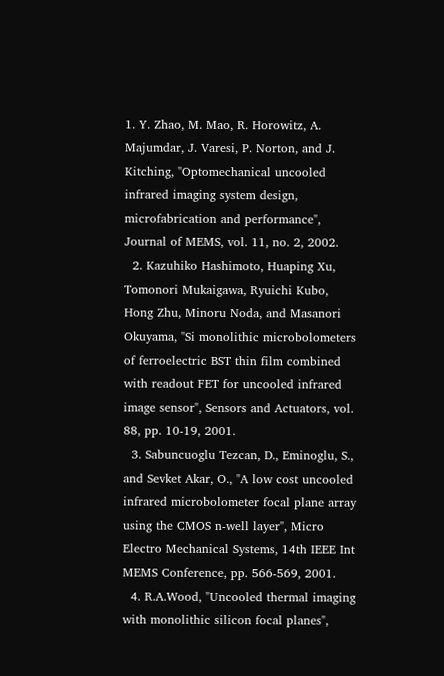1. Y. Zhao, M. Mao, R. Horowitz, A. Majumdar, J. Varesi, P. Norton, and J. Kitching, "Optomechanical uncooled infrared imaging system design, microfabrication and performance", Journal of MEMS, vol. 11, no. 2, 2002.
  2. Kazuhiko Hashimoto, Huaping Xu, Tomonori Mukaigawa, Ryuichi Kubo, Hong Zhu, Minoru Noda, and Masanori Okuyama, "Si monolithic microbolometers of ferroelectric BST thin film combined with readout FET for uncooled infrared image sensor", Sensors and Actuators, vol. 88, pp. 10-19, 2001.
  3. Sabuncuoglu Tezcan, D., Eminoglu, S., and Sevket Akar, O., "A low cost uncooled infrared microbolometer focal plane array using the CMOS n-well layer", Micro Electro Mechanical Systems, 14th IEEE Int MEMS Conference, pp. 566-569, 2001.
  4. R.A.Wood, "Uncooled thermal imaging with monolithic silicon focal planes",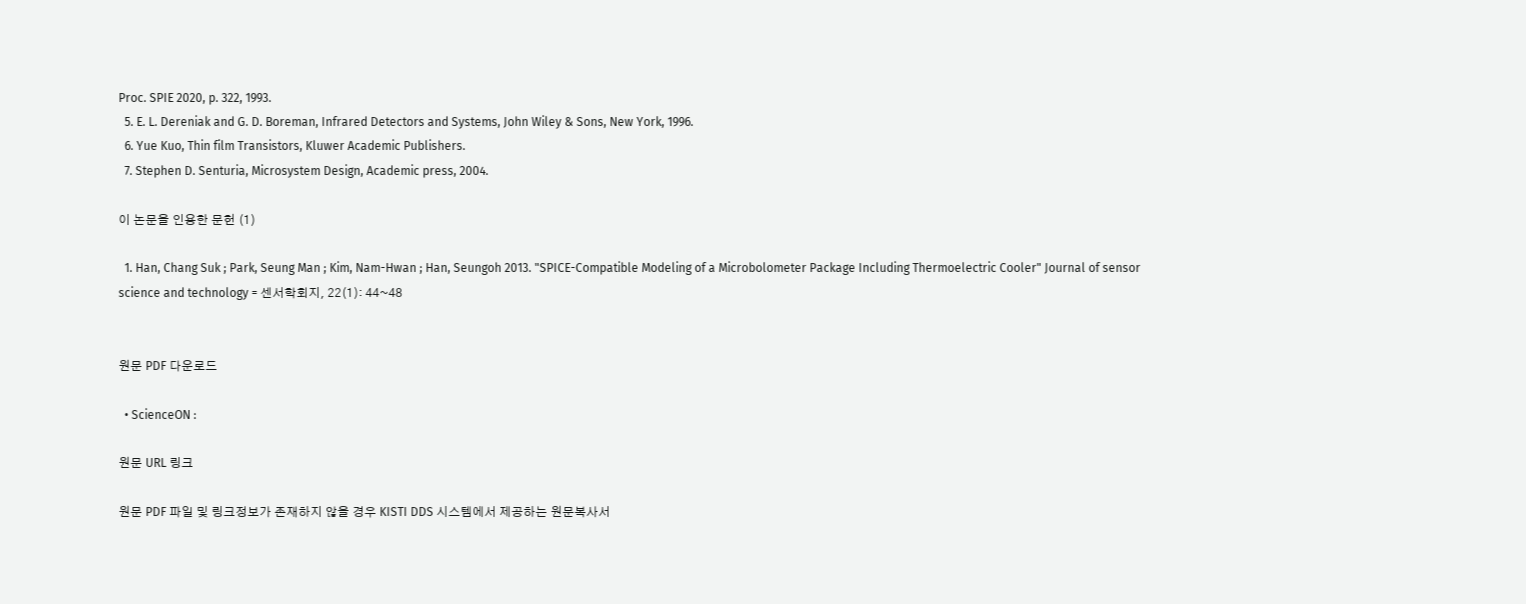Proc. SPIE 2020, p. 322, 1993.
  5. E. L. Dereniak and G. D. Boreman, Infrared Detectors and Systems, John Wiley & Sons, New York, 1996.
  6. Yue Kuo, Thin film Transistors, Kluwer Academic Publishers.
  7. Stephen D. Senturia, Microsystem Design, Academic press, 2004.

이 논문을 인용한 문헌 (1)

  1. Han, Chang Suk ; Park, Seung Man ; Kim, Nam-Hwan ; Han, Seungoh 2013. "SPICE-Compatible Modeling of a Microbolometer Package Including Thermoelectric Cooler" Journal of sensor science and technology = 센서학회지, 22(1): 44~48


원문 PDF 다운로드

  • ScienceON :

원문 URL 링크

원문 PDF 파일 및 링크정보가 존재하지 않을 경우 KISTI DDS 시스템에서 제공하는 원문복사서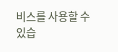비스를 사용할 수 있습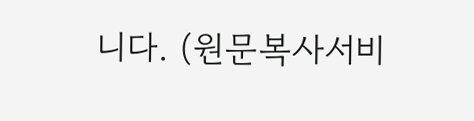니다. (원문복사서비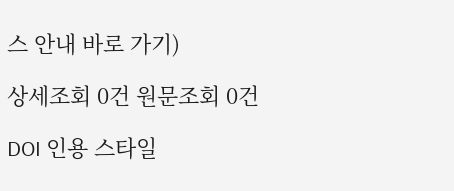스 안내 바로 가기)

상세조회 0건 원문조회 0건

DOI 인용 스타일